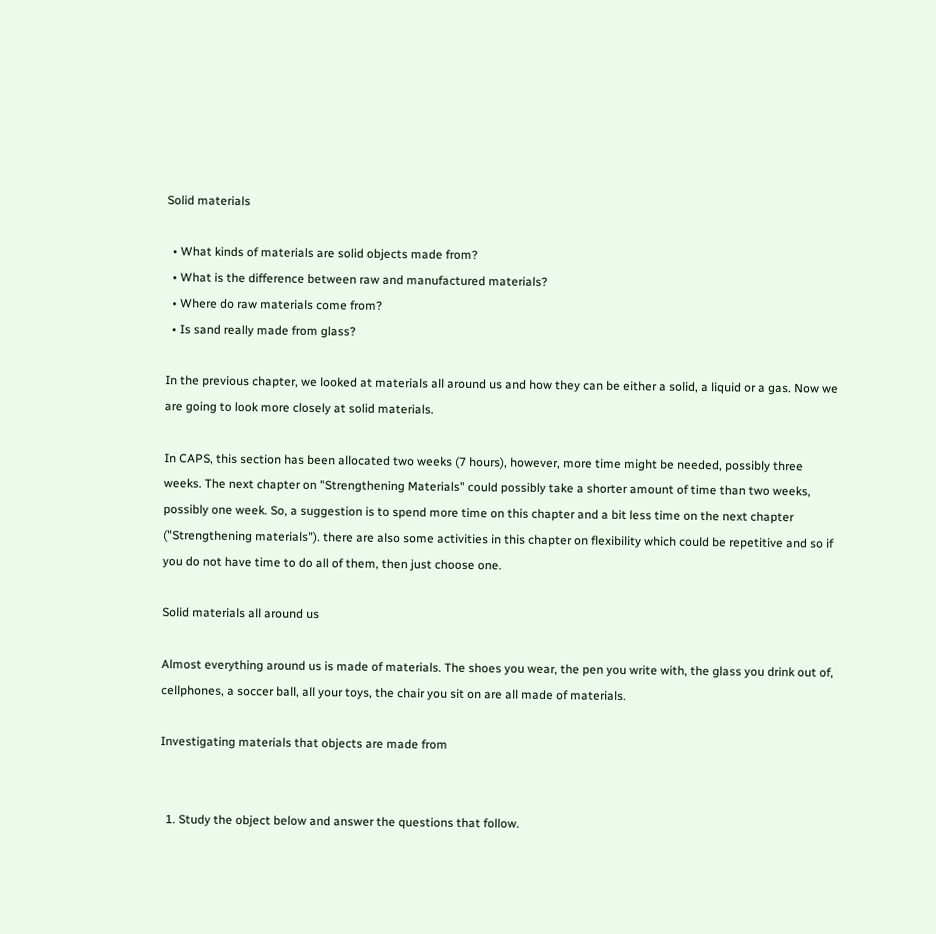Solid materials

  • What kinds of materials are solid objects made from?
  • What is the difference between raw and manufactured materials?
  • Where do raw materials come from?
  • Is sand really made from glass?

In the previous chapter, we looked at materials all around us and how they can be either a solid, a liquid or a gas. Now we are going to look more closely at solid materials.

In CAPS, this section has been allocated two weeks (7 hours), however, more time might be needed, possibly three weeks. The next chapter on "Strengthening Materials" could possibly take a shorter amount of time than two weeks, possibly one week. So, a suggestion is to spend more time on this chapter and a bit less time on the next chapter ("Strengthening materials"). there are also some activities in this chapter on flexibility which could be repetitive and so if you do not have time to do all of them, then just choose one.

Solid materials all around us

Almost everything around us is made of materials. The shoes you wear, the pen you write with, the glass you drink out of, cellphones, a soccer ball, all your toys, the chair you sit on are all made of materials.

Investigating materials that objects are made from


  1. Study the object below and answer the questions that follow.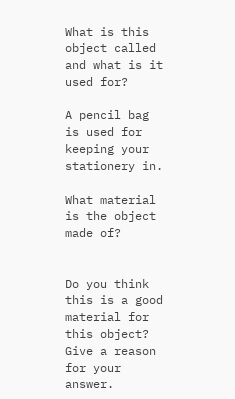What is this object called and what is it used for?

A pencil bag is used for keeping your stationery in.

What material is the object made of?


Do you think this is a good material for this object? Give a reason for your answer.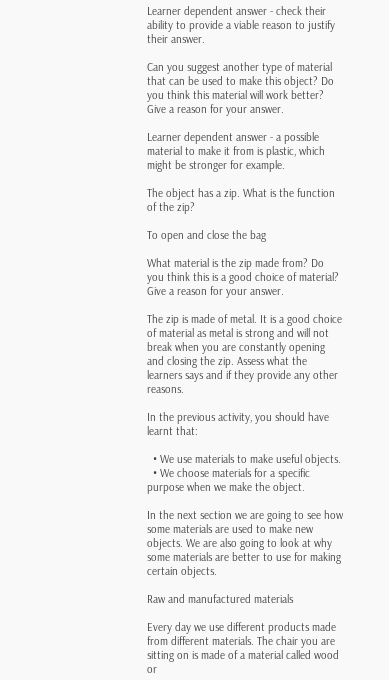Learner dependent answer - check their ability to provide a viable reason to justify their answer.

Can you suggest another type of material that can be used to make this object? Do you think this material will work better? Give a reason for your answer.

Learner dependent answer - a possible material to make it from is plastic, which might be stronger for example.

The object has a zip. What is the function of the zip?

To open and close the bag

What material is the zip made from? Do you think this is a good choice of material? Give a reason for your answer.

The zip is made of metal. It is a good choice of material as metal is strong and will not break when you are constantly opening and closing the zip. Assess what the learners says and if they provide any other reasons.

In the previous activity, you should have learnt that:

  • We use materials to make useful objects.
  • We choose materials for a specific purpose when we make the object.

In the next section we are going to see how some materials are used to make new objects. We are also going to look at why some materials are better to use for making certain objects.

Raw and manufactured materials

Every day we use different products made from different materials. The chair you are sitting on is made of a material called wood or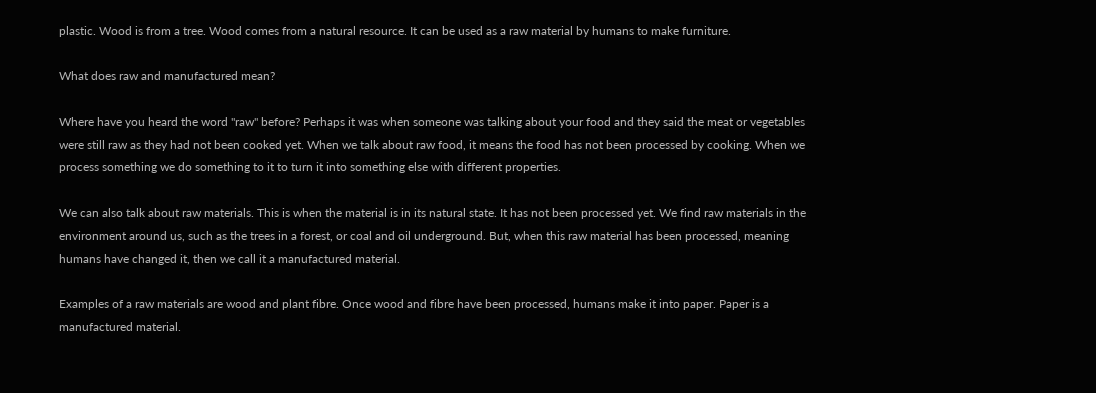plastic. Wood is from a tree. Wood comes from a natural resource. It can be used as a raw material by humans to make furniture.

What does raw and manufactured mean?

Where have you heard the word "raw" before? Perhaps it was when someone was talking about your food and they said the meat or vegetables were still raw as they had not been cooked yet. When we talk about raw food, it means the food has not been processed by cooking. When we process something we do something to it to turn it into something else with different properties.

We can also talk about raw materials. This is when the material is in its natural state. It has not been processed yet. We find raw materials in the environment around us, such as the trees in a forest, or coal and oil underground. But, when this raw material has been processed, meaning humans have changed it, then we call it a manufactured material.

Examples of a raw materials are wood and plant fibre. Once wood and fibre have been processed, humans make it into paper. Paper is a manufactured material.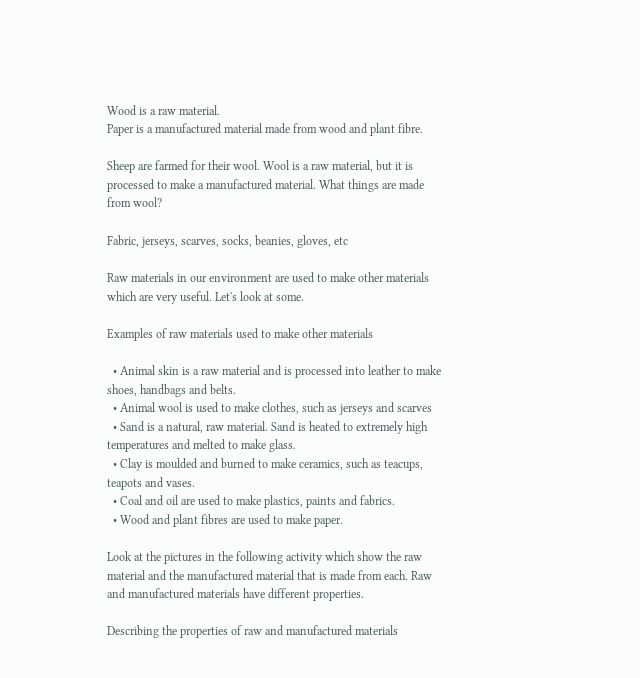Wood is a raw material.
Paper is a manufactured material made from wood and plant fibre.

Sheep are farmed for their wool. Wool is a raw material, but it is processed to make a manufactured material. What things are made from wool?

Fabric, jerseys, scarves, socks, beanies, gloves, etc

Raw materials in our environment are used to make other materials which are very useful. Let's look at some.

Examples of raw materials used to make other materials

  • Animal skin is a raw material and is processed into leather to make shoes, handbags and belts.
  • Animal wool is used to make clothes, such as jerseys and scarves
  • Sand is a natural, raw material. Sand is heated to extremely high temperatures and melted to make glass.
  • Clay is moulded and burned to make ceramics, such as teacups, teapots and vases.
  • Coal and oil are used to make plastics, paints and fabrics.
  • Wood and plant fibres are used to make paper.

Look at the pictures in the following activity which show the raw material and the manufactured material that is made from each. Raw and manufactured materials have different properties.

Describing the properties of raw and manufactured materials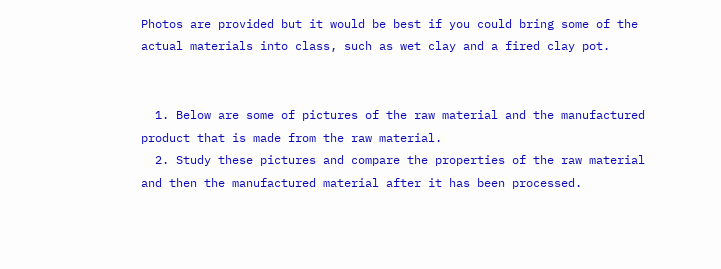Photos are provided but it would be best if you could bring some of the actual materials into class, such as wet clay and a fired clay pot.


  1. Below are some of pictures of the raw material and the manufactured product that is made from the raw material.
  2. Study these pictures and compare the properties of the raw material and then the manufactured material after it has been processed.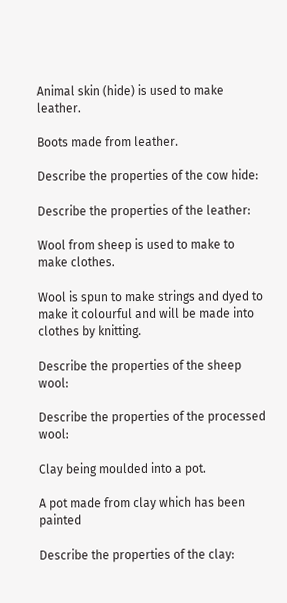Animal skin (hide) is used to make leather.

Boots made from leather.

Describe the properties of the cow hide:

Describe the properties of the leather:

Wool from sheep is used to make to make clothes.

Wool is spun to make strings and dyed to make it colourful and will be made into clothes by knitting.

Describe the properties of the sheep wool:

Describe the properties of the processed wool:

Clay being moulded into a pot.

A pot made from clay which has been painted

Describe the properties of the clay: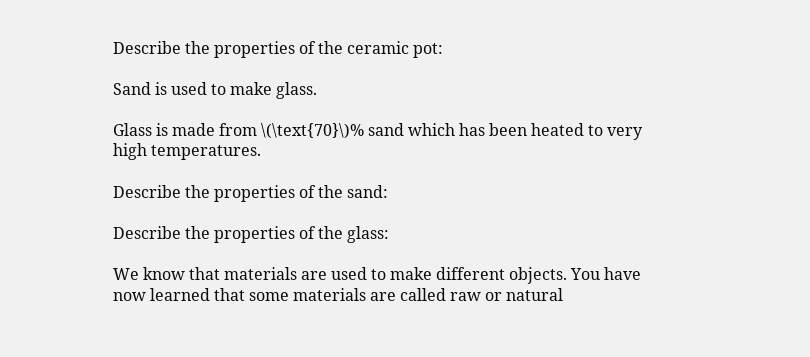Describe the properties of the ceramic pot:

Sand is used to make glass.

Glass is made from \(\text{70}\)% sand which has been heated to very high temperatures.

Describe the properties of the sand:

Describe the properties of the glass:

We know that materials are used to make different objects. You have now learned that some materials are called raw or natural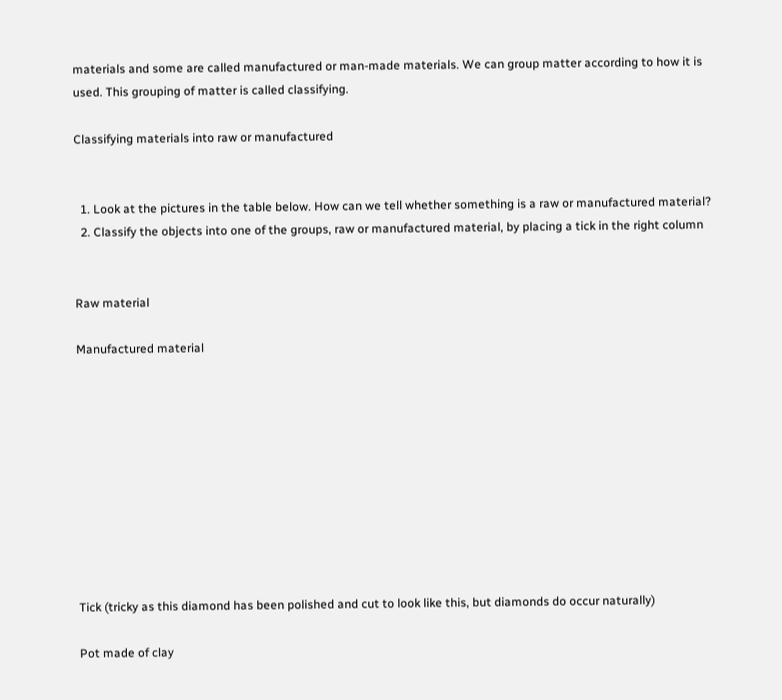materials and some are called manufactured or man-made materials. We can group matter according to how it is used. This grouping of matter is called classifying.

Classifying materials into raw or manufactured


  1. Look at the pictures in the table below. How can we tell whether something is a raw or manufactured material?
  2. Classify the objects into one of the groups, raw or manufactured material, by placing a tick in the right column


Raw material

Manufactured material










Tick (tricky as this diamond has been polished and cut to look like this, but diamonds do occur naturally)

Pot made of clay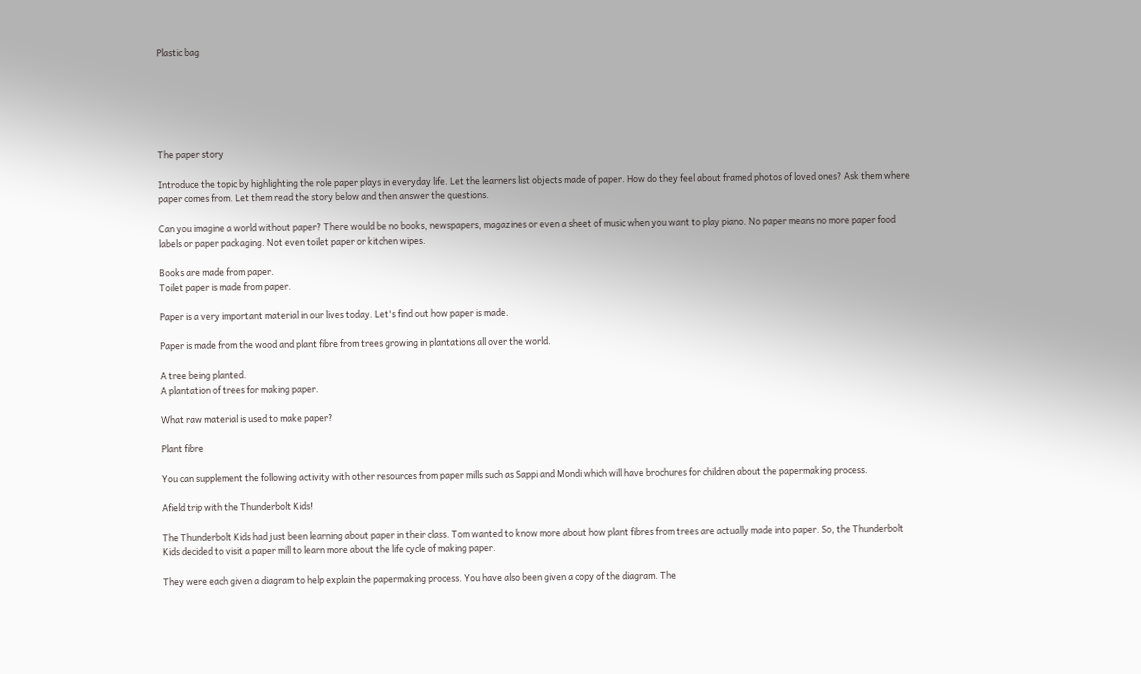Plastic bag






The paper story

Introduce the topic by highlighting the role paper plays in everyday life. Let the learners list objects made of paper. How do they feel about framed photos of loved ones? Ask them where paper comes from. Let them read the story below and then answer the questions.

Can you imagine a world without paper? There would be no books, newspapers, magazines or even a sheet of music when you want to play piano. No paper means no more paper food labels or paper packaging. Not even toilet paper or kitchen wipes.

Books are made from paper.
Toilet paper is made from paper.

Paper is a very important material in our lives today. Let's find out how paper is made.

Paper is made from the wood and plant fibre from trees growing in plantations all over the world.

A tree being planted.
A plantation of trees for making paper.

What raw material is used to make paper?

Plant fibre

You can supplement the following activity with other resources from paper mills such as Sappi and Mondi which will have brochures for children about the papermaking process.

Afield trip with the Thunderbolt Kids!

The Thunderbolt Kids had just been learning about paper in their class. Tom wanted to know more about how plant fibres from trees are actually made into paper. So, the Thunderbolt Kids decided to visit a paper mill to learn more about the life cycle of making paper.

They were each given a diagram to help explain the papermaking process. You have also been given a copy of the diagram. The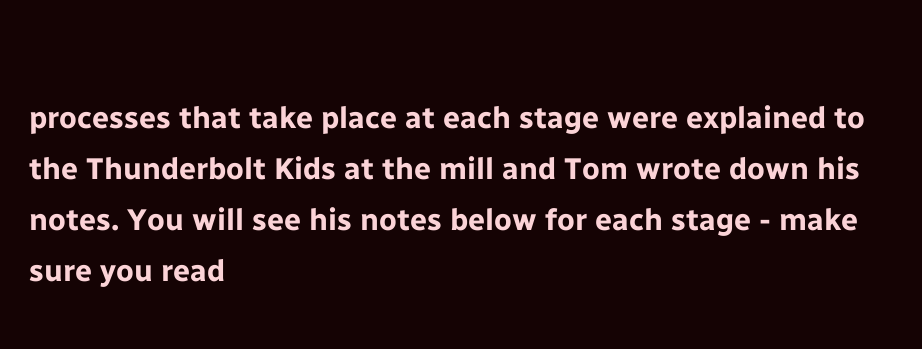processes that take place at each stage were explained to the Thunderbolt Kids at the mill and Tom wrote down his notes. You will see his notes below for each stage - make sure you read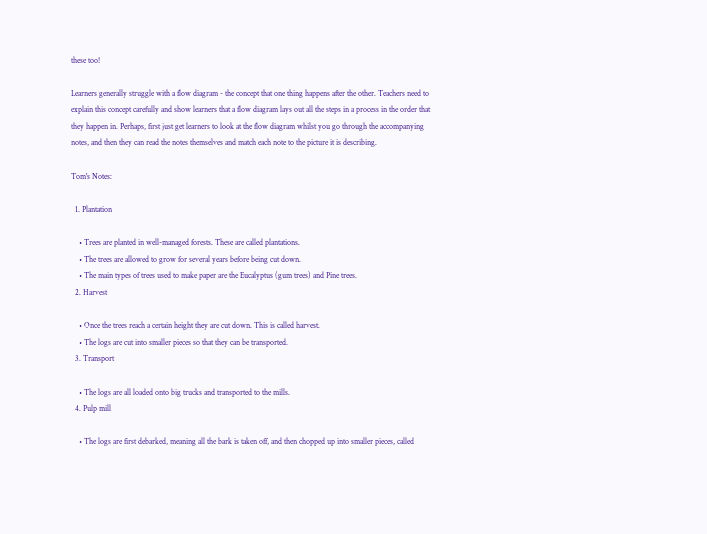these too!

Learners generally struggle with a flow diagram - the concept that one thing happens after the other. Teachers need to explain this concept carefully and show learners that a flow diagram lays out all the steps in a process in the order that they happen in. Perhaps, first just get learners to look at the flow diagram whilst you go through the accompanying notes, and then they can read the notes themselves and match each note to the picture it is describing.

Tom's Notes:

  1. Plantation

    • Trees are planted in well-managed forests. These are called plantations.
    • The trees are allowed to grow for several years before being cut down.
    • The main types of trees used to make paper are the Eucalyptus (gum trees) and Pine trees.
  2. Harvest

    • Once the trees reach a certain height they are cut down. This is called harvest.
    • The logs are cut into smaller pieces so that they can be transported.
  3. Transport

    • The logs are all loaded onto big trucks and transported to the mills.
  4. Pulp mill

    • The logs are first debarked, meaning all the bark is taken off, and then chopped up into smaller pieces, called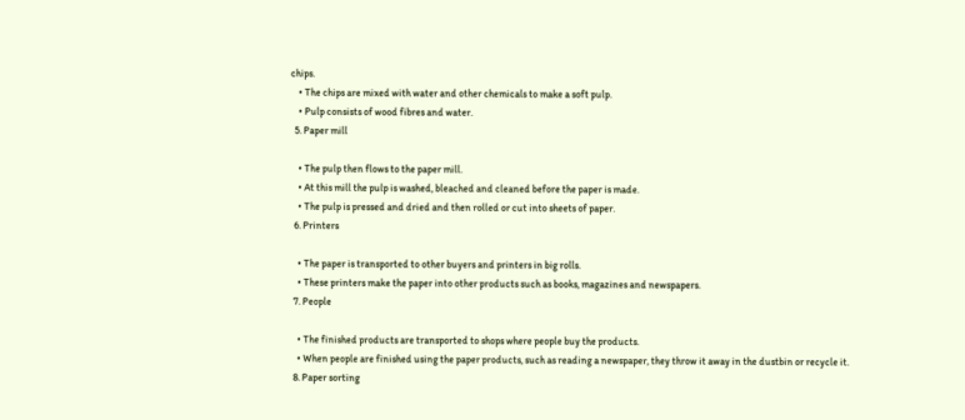chips.
    • The chips are mixed with water and other chemicals to make a soft pulp.
    • Pulp consists of wood fibres and water.
  5. Paper mill

    • The pulp then flows to the paper mill.
    • At this mill the pulp is washed, bleached and cleaned before the paper is made.
    • The pulp is pressed and dried and then rolled or cut into sheets of paper.
  6. Printers

    • The paper is transported to other buyers and printers in big rolls.
    • These printers make the paper into other products such as books, magazines and newspapers.
  7. People

    • The finished products are transported to shops where people buy the products.
    • When people are finished using the paper products, such as reading a newspaper, they throw it away in the dustbin or recycle it.
  8. Paper sorting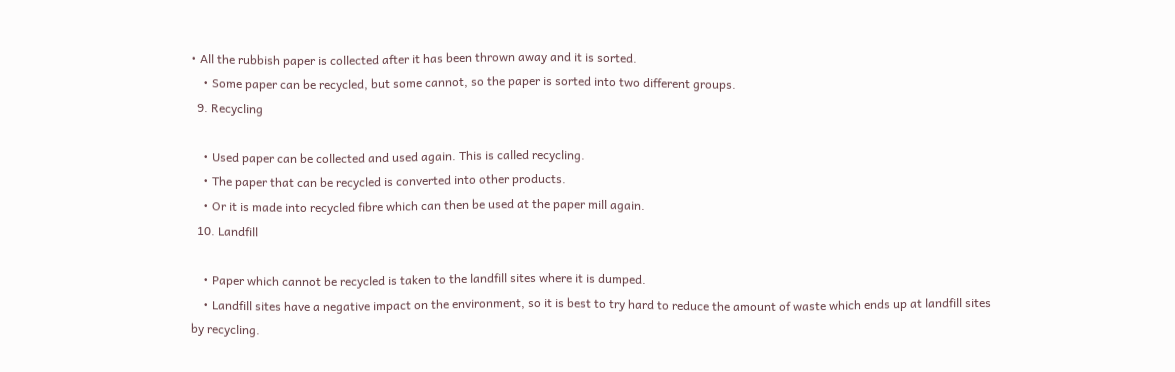• All the rubbish paper is collected after it has been thrown away and it is sorted.
    • Some paper can be recycled, but some cannot, so the paper is sorted into two different groups.
  9. Recycling

    • Used paper can be collected and used again. This is called recycling.
    • The paper that can be recycled is converted into other products.
    • Or it is made into recycled fibre which can then be used at the paper mill again.
  10. Landfill

    • Paper which cannot be recycled is taken to the landfill sites where it is dumped.
    • Landfill sites have a negative impact on the environment, so it is best to try hard to reduce the amount of waste which ends up at landfill sites by recycling.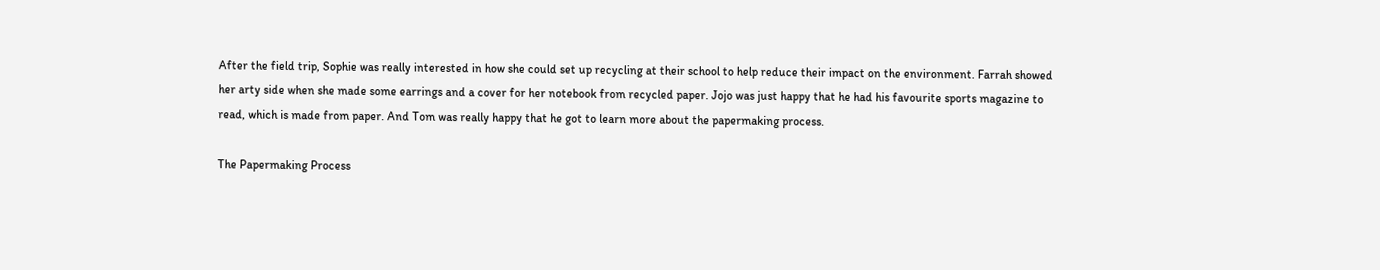After the field trip, Sophie was really interested in how she could set up recycling at their school to help reduce their impact on the environment. Farrah showed her arty side when she made some earrings and a cover for her notebook from recycled paper. Jojo was just happy that he had his favourite sports magazine to read, which is made from paper. And Tom was really happy that he got to learn more about the papermaking process.

The Papermaking Process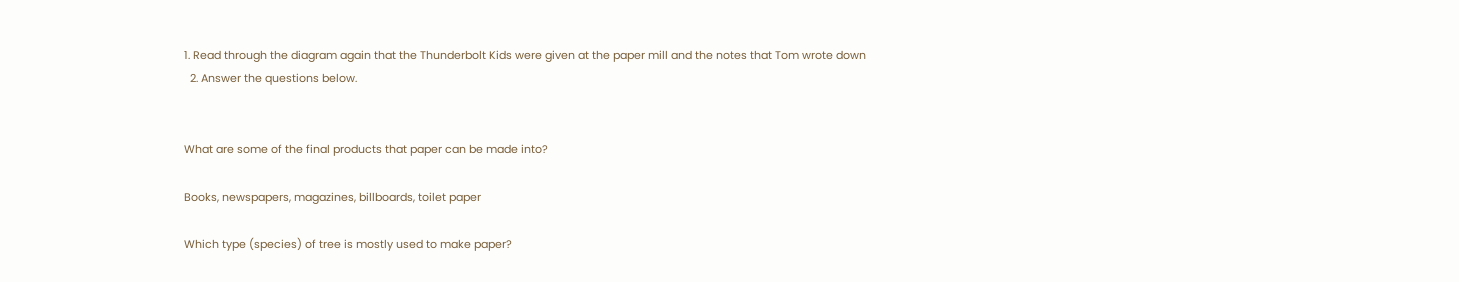1. Read through the diagram again that the Thunderbolt Kids were given at the paper mill and the notes that Tom wrote down
  2. Answer the questions below.


What are some of the final products that paper can be made into?

Books, newspapers, magazines, billboards, toilet paper

Which type (species) of tree is mostly used to make paper?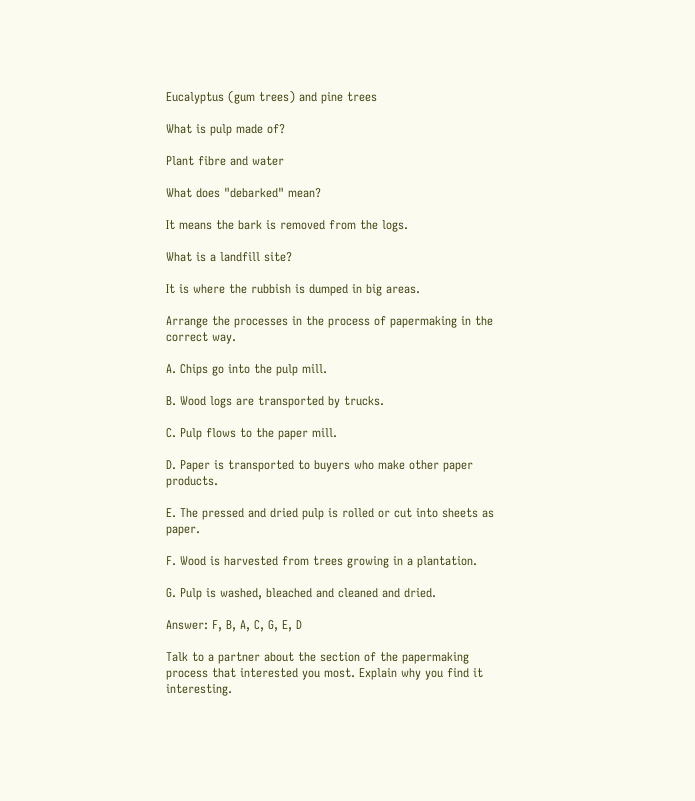Eucalyptus (gum trees) and pine trees

What is pulp made of?

Plant fibre and water

What does "debarked" mean?

It means the bark is removed from the logs.

What is a landfill site?

It is where the rubbish is dumped in big areas.

Arrange the processes in the process of papermaking in the correct way.

A. Chips go into the pulp mill.

B. Wood logs are transported by trucks.

C. Pulp flows to the paper mill.

D. Paper is transported to buyers who make other paper products.

E. The pressed and dried pulp is rolled or cut into sheets as paper.

F. Wood is harvested from trees growing in a plantation.

G. Pulp is washed, bleached and cleaned and dried.

Answer: F, B, A, C, G, E, D

Talk to a partner about the section of the papermaking process that interested you most. Explain why you find it interesting.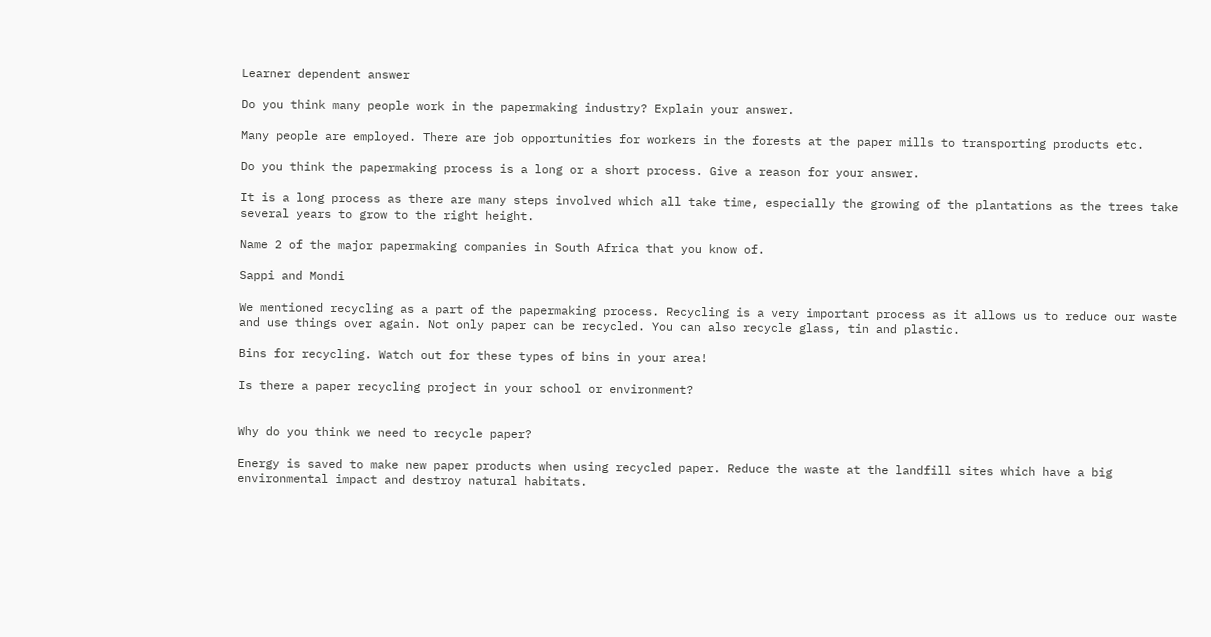Learner dependent answer

Do you think many people work in the papermaking industry? Explain your answer.

Many people are employed. There are job opportunities for workers in the forests at the paper mills to transporting products etc.

Do you think the papermaking process is a long or a short process. Give a reason for your answer.

It is a long process as there are many steps involved which all take time, especially the growing of the plantations as the trees take several years to grow to the right height.

Name 2 of the major papermaking companies in South Africa that you know of.

Sappi and Mondi

We mentioned recycling as a part of the papermaking process. Recycling is a very important process as it allows us to reduce our waste and use things over again. Not only paper can be recycled. You can also recycle glass, tin and plastic.

Bins for recycling. Watch out for these types of bins in your area!

Is there a paper recycling project in your school or environment?


Why do you think we need to recycle paper?

Energy is saved to make new paper products when using recycled paper. Reduce the waste at the landfill sites which have a big environmental impact and destroy natural habitats.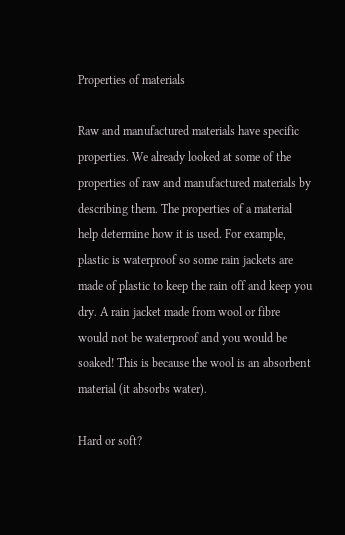Properties of materials

Raw and manufactured materials have specific properties. We already looked at some of the properties of raw and manufactured materials by describing them. The properties of a material help determine how it is used. For example, plastic is waterproof so some rain jackets are made of plastic to keep the rain off and keep you dry. A rain jacket made from wool or fibre would not be waterproof and you would be soaked! This is because the wool is an absorbent material (it absorbs water).

Hard or soft?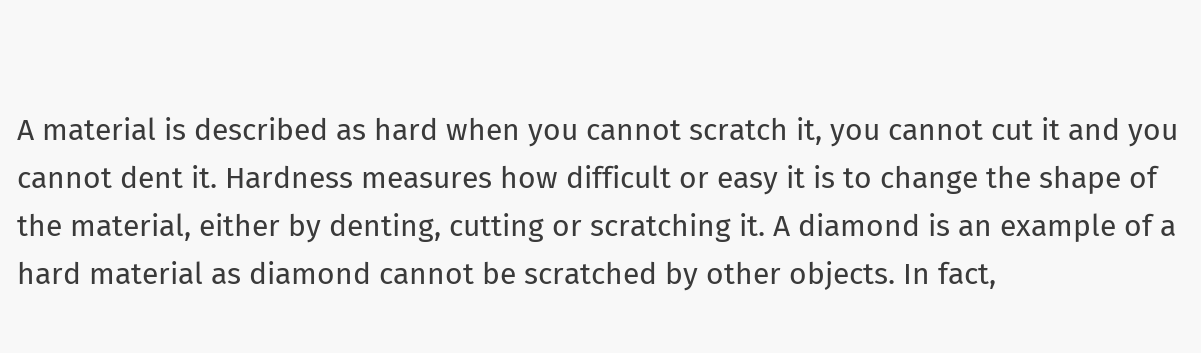A material is described as hard when you cannot scratch it, you cannot cut it and you cannot dent it. Hardness measures how difficult or easy it is to change the shape of the material, either by denting, cutting or scratching it. A diamond is an example of a hard material as diamond cannot be scratched by other objects. In fact,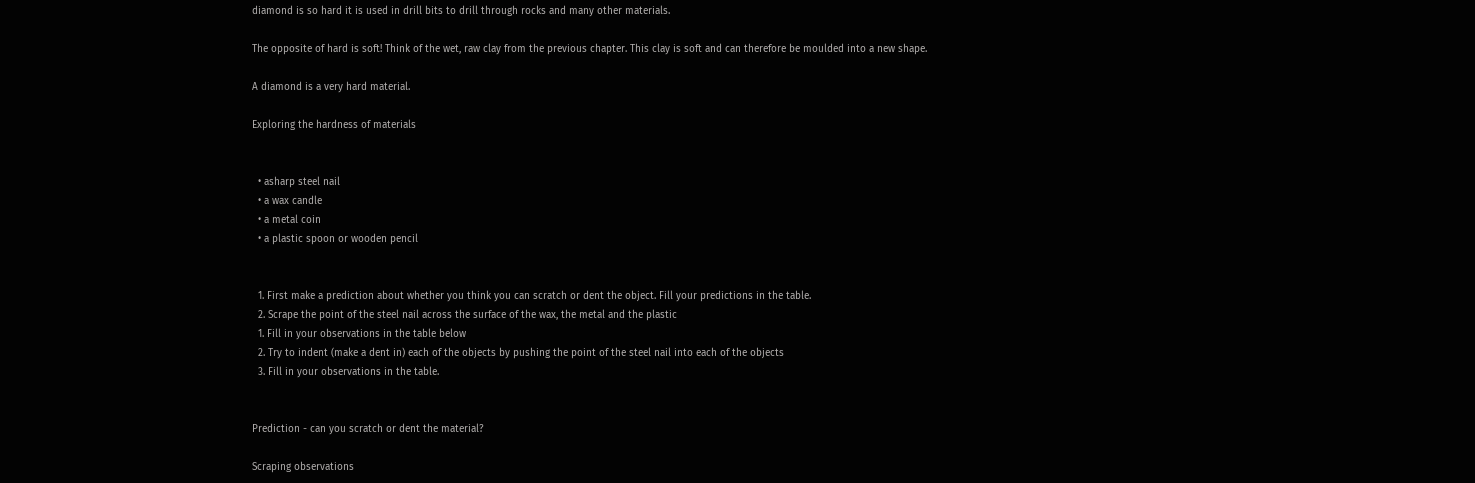diamond is so hard it is used in drill bits to drill through rocks and many other materials.

The opposite of hard is soft! Think of the wet, raw clay from the previous chapter. This clay is soft and can therefore be moulded into a new shape.

A diamond is a very hard material.

Exploring the hardness of materials


  • asharp steel nail
  • a wax candle
  • a metal coin
  • a plastic spoon or wooden pencil


  1. First make a prediction about whether you think you can scratch or dent the object. Fill your predictions in the table.
  2. Scrape the point of the steel nail across the surface of the wax, the metal and the plastic
  1. Fill in your observations in the table below
  2. Try to indent (make a dent in) each of the objects by pushing the point of the steel nail into each of the objects
  3. Fill in your observations in the table.


Prediction - can you scratch or dent the material?

Scraping observations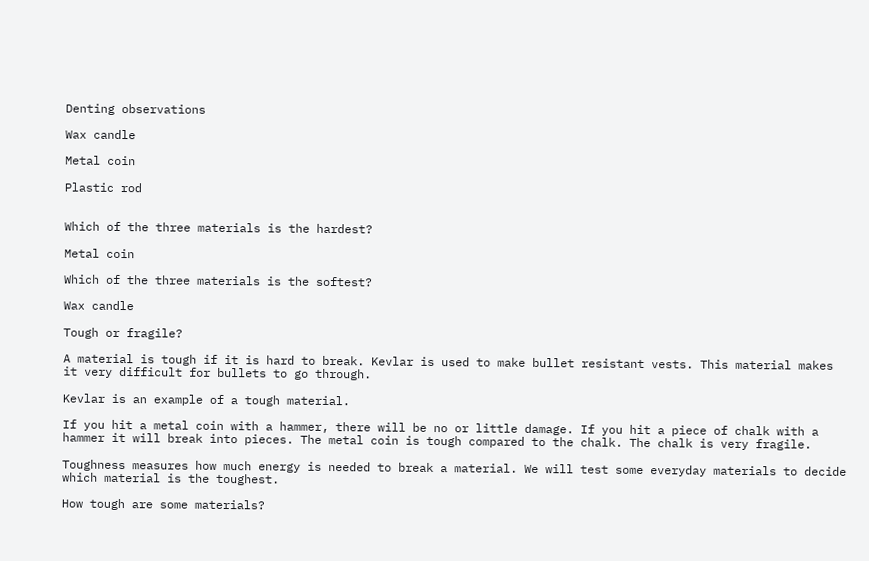Denting observations

Wax candle

Metal coin

Plastic rod


Which of the three materials is the hardest?

Metal coin

Which of the three materials is the softest?

Wax candle

Tough or fragile?

A material is tough if it is hard to break. Kevlar is used to make bullet resistant vests. This material makes it very difficult for bullets to go through.

Kevlar is an example of a tough material.

If you hit a metal coin with a hammer, there will be no or little damage. If you hit a piece of chalk with a hammer it will break into pieces. The metal coin is tough compared to the chalk. The chalk is very fragile.

Toughness measures how much energy is needed to break a material. We will test some everyday materials to decide which material is the toughest.

How tough are some materials?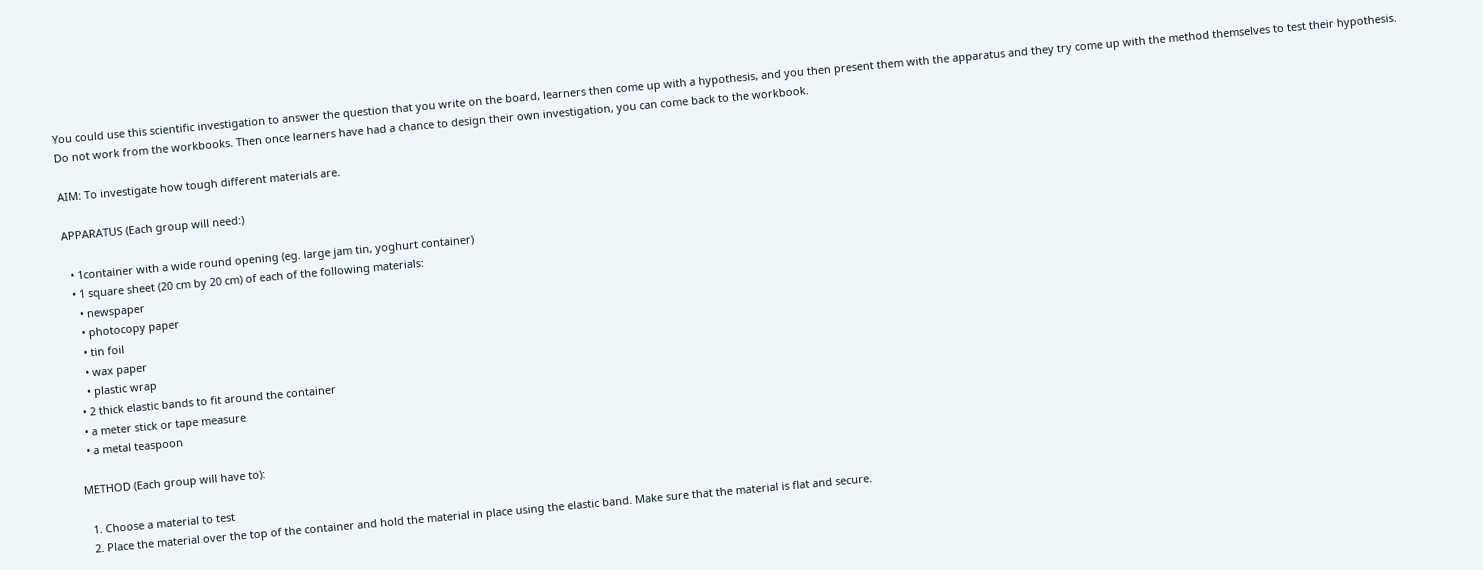You could use this scientific investigation to answer the question that you write on the board, learners then come up with a hypothesis, and you then present them with the apparatus and they try come up with the method themselves to test their hypothesis. Do not work from the workbooks. Then once learners have had a chance to design their own investigation, you can come back to the workbook.

AIM: To investigate how tough different materials are.

APPARATUS (Each group will need:)

  • 1container with a wide round opening (eg. large jam tin, yoghurt container)
  • 1 square sheet (20 cm by 20 cm) of each of the following materials:
    • newspaper
    • photocopy paper
    • tin foil
    • wax paper
    • plastic wrap
  • 2 thick elastic bands to fit around the container
  • a meter stick or tape measure
  • a metal teaspoon

METHOD (Each group will have to):

  1. Choose a material to test
  2. Place the material over the top of the container and hold the material in place using the elastic band. Make sure that the material is flat and secure.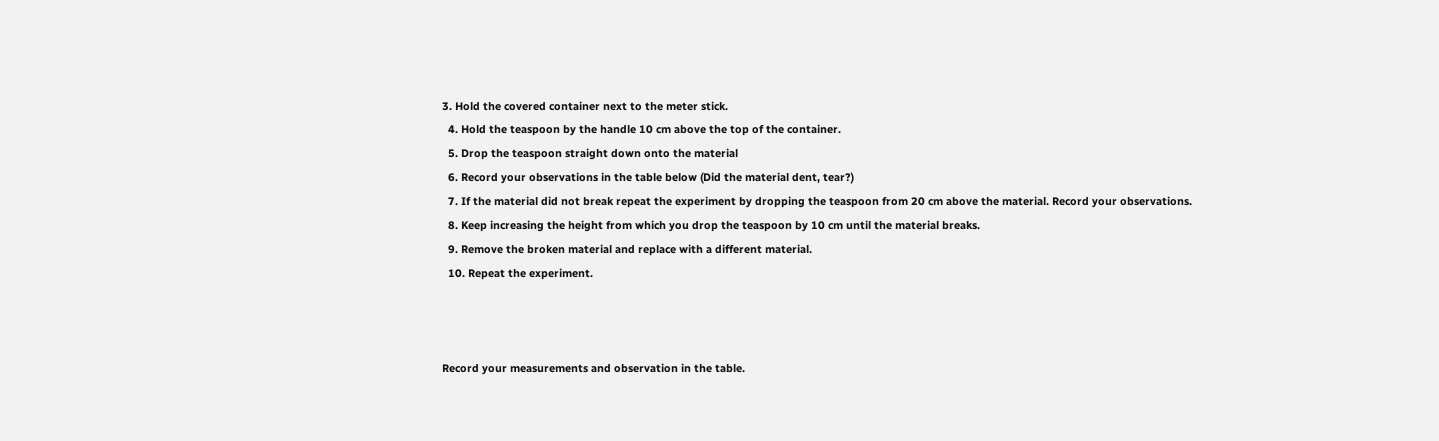3. Hold the covered container next to the meter stick.
  4. Hold the teaspoon by the handle 10 cm above the top of the container.
  5. Drop the teaspoon straight down onto the material
  6. Record your observations in the table below (Did the material dent, tear?)
  7. If the material did not break repeat the experiment by dropping the teaspoon from 20 cm above the material. Record your observations.
  8. Keep increasing the height from which you drop the teaspoon by 10 cm until the material breaks.
  9. Remove the broken material and replace with a different material.
  10. Repeat the experiment.



Record your measurements and observation in the table.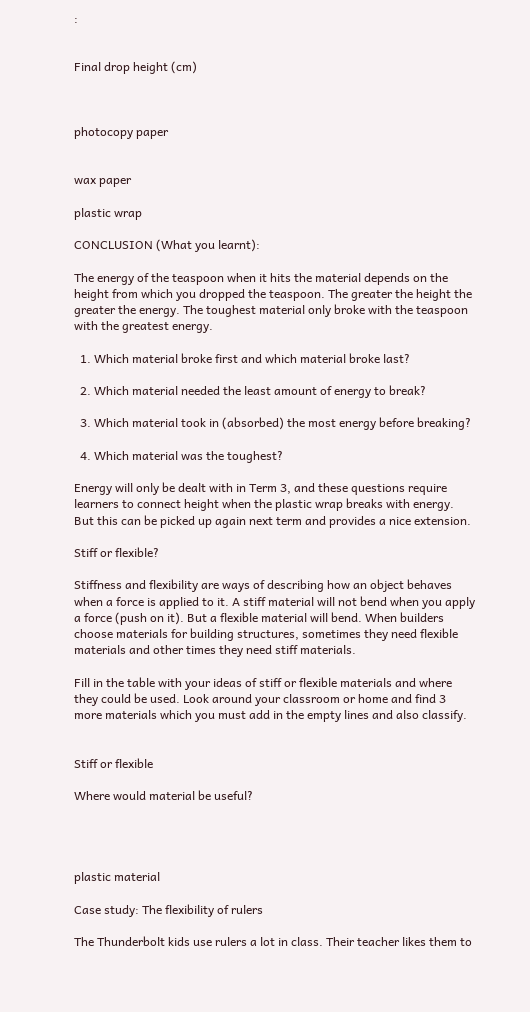:


Final drop height (cm)



photocopy paper


wax paper

plastic wrap

CONCLUSION (What you learnt):

The energy of the teaspoon when it hits the material depends on the height from which you dropped the teaspoon. The greater the height the greater the energy. The toughest material only broke with the teaspoon with the greatest energy.

  1. Which material broke first and which material broke last?

  2. Which material needed the least amount of energy to break?

  3. Which material took in (absorbed) the most energy before breaking?

  4. Which material was the toughest?

Energy will only be dealt with in Term 3, and these questions require learners to connect height when the plastic wrap breaks with energy. But this can be picked up again next term and provides a nice extension.

Stiff or flexible?

Stiffness and flexibility are ways of describing how an object behaves when a force is applied to it. A stiff material will not bend when you apply a force (push on it). But a flexible material will bend. When builders choose materials for building structures, sometimes they need flexible materials and other times they need stiff materials.

Fill in the table with your ideas of stiff or flexible materials and where they could be used. Look around your classroom or home and find 3 more materials which you must add in the empty lines and also classify.


Stiff or flexible

Where would material be useful?




plastic material

Case study: The flexibility of rulers

The Thunderbolt kids use rulers a lot in class. Their teacher likes them to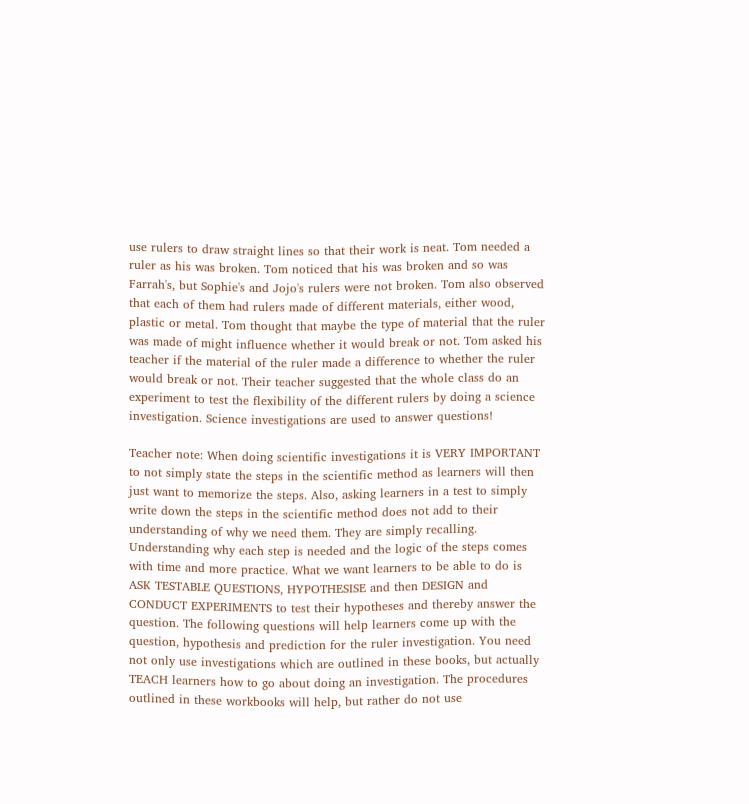use rulers to draw straight lines so that their work is neat. Tom needed a ruler as his was broken. Tom noticed that his was broken and so was Farrah's, but Sophie's and Jojo's rulers were not broken. Tom also observed that each of them had rulers made of different materials, either wood, plastic or metal. Tom thought that maybe the type of material that the ruler was made of might influence whether it would break or not. Tom asked his teacher if the material of the ruler made a difference to whether the ruler would break or not. Their teacher suggested that the whole class do an experiment to test the flexibility of the different rulers by doing a science investigation. Science investigations are used to answer questions!

Teacher note: When doing scientific investigations it is VERY IMPORTANT to not simply state the steps in the scientific method as learners will then just want to memorize the steps. Also, asking learners in a test to simply write down the steps in the scientific method does not add to their understanding of why we need them. They are simply recalling. Understanding why each step is needed and the logic of the steps comes with time and more practice. What we want learners to be able to do is ASK TESTABLE QUESTIONS, HYPOTHESISE and then DESIGN and CONDUCT EXPERIMENTS to test their hypotheses and thereby answer the question. The following questions will help learners come up with the question, hypothesis and prediction for the ruler investigation. You need not only use investigations which are outlined in these books, but actually TEACH learners how to go about doing an investigation. The procedures outlined in these workbooks will help, but rather do not use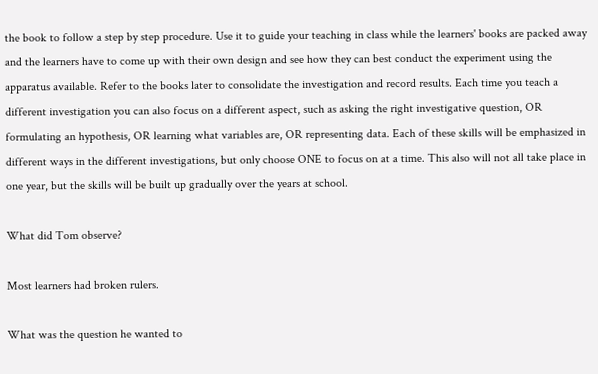the book to follow a step by step procedure. Use it to guide your teaching in class while the learners' books are packed away and the learners have to come up with their own design and see how they can best conduct the experiment using the apparatus available. Refer to the books later to consolidate the investigation and record results. Each time you teach a different investigation you can also focus on a different aspect, such as asking the right investigative question, OR formulating an hypothesis, OR learning what variables are, OR representing data. Each of these skills will be emphasized in different ways in the different investigations, but only choose ONE to focus on at a time. This also will not all take place in one year, but the skills will be built up gradually over the years at school.

What did Tom observe?

Most learners had broken rulers.

What was the question he wanted to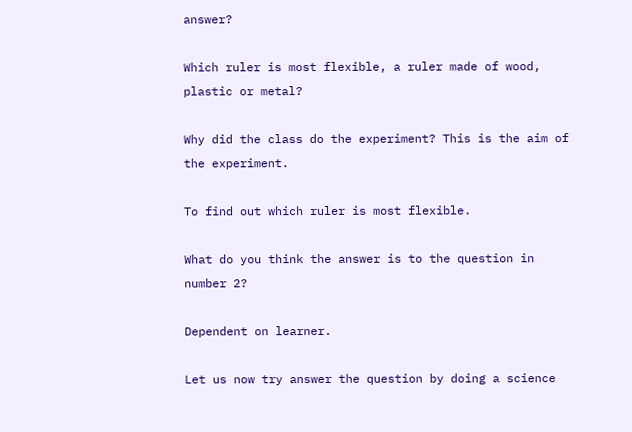answer?

Which ruler is most flexible, a ruler made of wood, plastic or metal?

Why did the class do the experiment? This is the aim of the experiment.

To find out which ruler is most flexible.

What do you think the answer is to the question in number 2?

Dependent on learner.

Let us now try answer the question by doing a science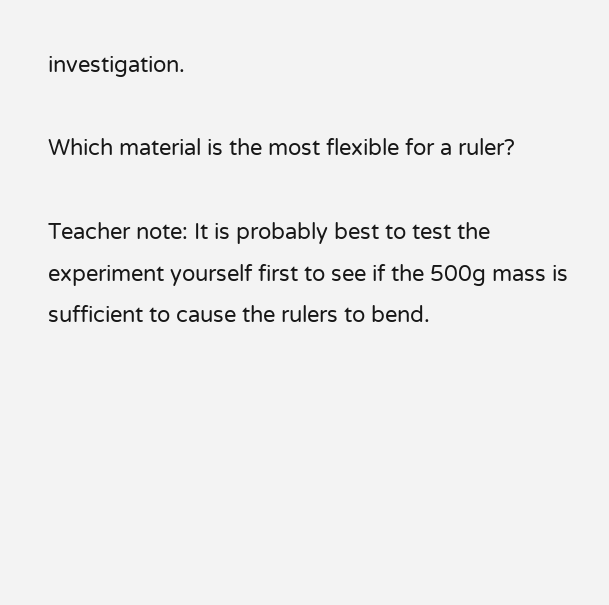investigation.

Which material is the most flexible for a ruler?

Teacher note: It is probably best to test the experiment yourself first to see if the 500g mass is sufficient to cause the rulers to bend.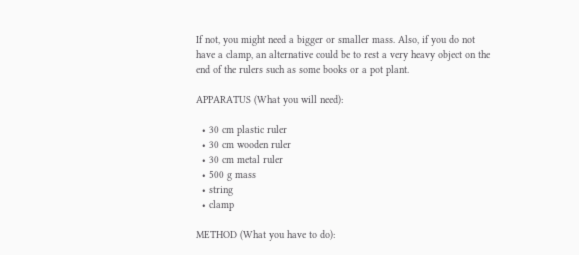If not, you might need a bigger or smaller mass. Also, if you do not have a clamp, an alternative could be to rest a very heavy object on the end of the rulers such as some books or a pot plant.

APPARATUS (What you will need):

  • 30 cm plastic ruler
  • 30 cm wooden ruler
  • 30 cm metal ruler
  • 500 g mass
  • string
  • clamp

METHOD (What you have to do):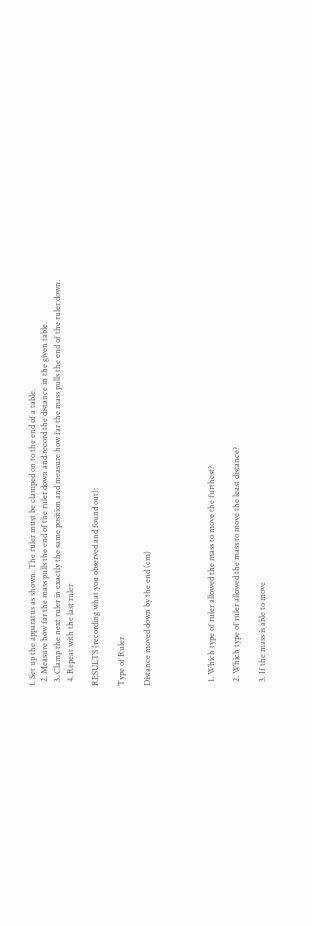1. Set up the apparatus as shown. The ruler must be clamped on to the end of a table.
  2. Measure how far the mass pulls the end of the ruler down and record the distance in the given table.
  3. Clamp the next ruler in exactly the same position and measure how far the mass pulls the end of the ruler down.
  4. Repeat with the last ruler

RESULTS (recording what you observed and found out):

Type of Ruler

Distance moved down by the end (cm)




  1. Which type of ruler allowed the mass to move the furthest?

  2. Which type of ruler allowed the mass to move the least distance?

  3. If the mass is able to move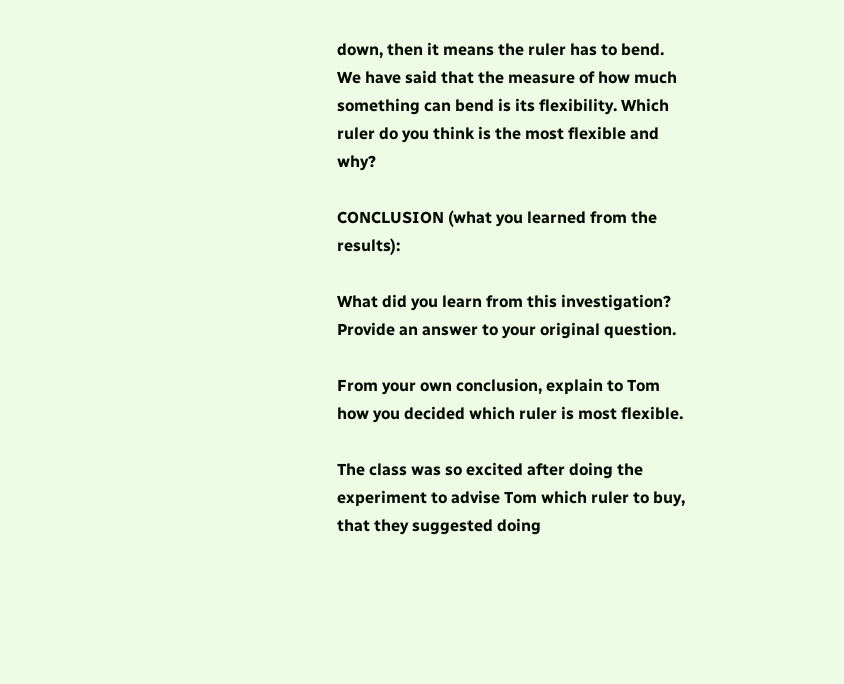down, then it means the ruler has to bend. We have said that the measure of how much something can bend is its flexibility. Which ruler do you think is the most flexible and why?

CONCLUSION (what you learned from the results):

What did you learn from this investigation? Provide an answer to your original question.

From your own conclusion, explain to Tom how you decided which ruler is most flexible.

The class was so excited after doing the experiment to advise Tom which ruler to buy, that they suggested doing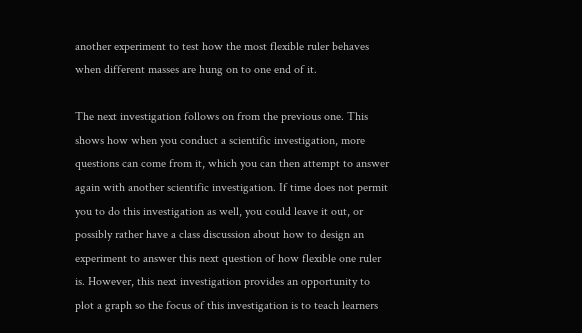another experiment to test how the most flexible ruler behaves when different masses are hung on to one end of it.

The next investigation follows on from the previous one. This shows how when you conduct a scientific investigation, more questions can come from it, which you can then attempt to answer again with another scientific investigation. If time does not permit you to do this investigation as well, you could leave it out, or possibly rather have a class discussion about how to design an experiment to answer this next question of how flexible one ruler is. However, this next investigation provides an opportunity to plot a graph so the focus of this investigation is to teach learners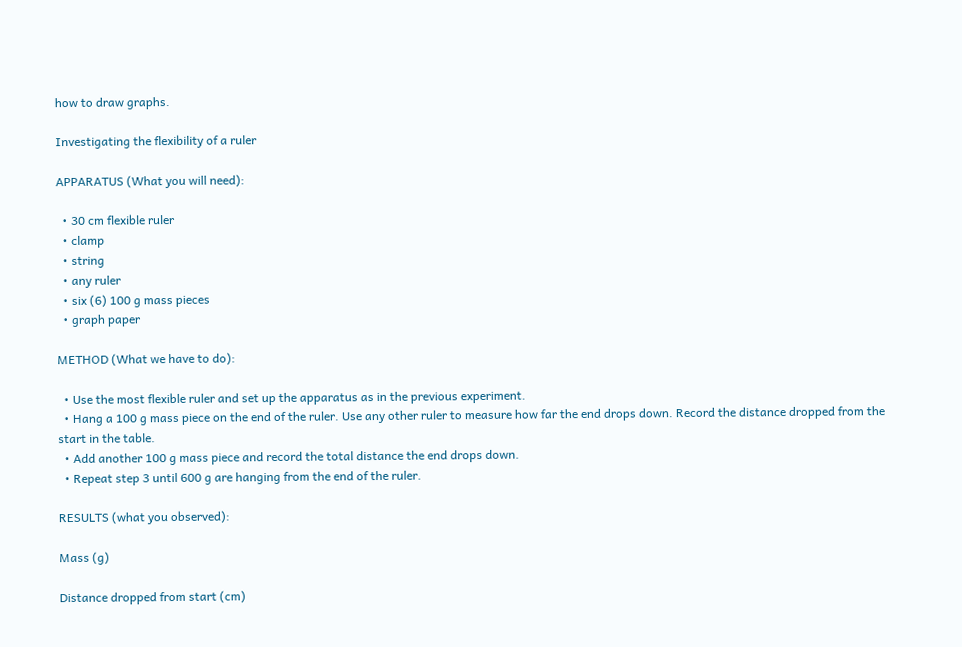how to draw graphs.

Investigating the flexibility of a ruler

APPARATUS (What you will need):

  • 30 cm flexible ruler
  • clamp
  • string
  • any ruler
  • six (6) 100 g mass pieces
  • graph paper

METHOD (What we have to do):

  • Use the most flexible ruler and set up the apparatus as in the previous experiment.
  • Hang a 100 g mass piece on the end of the ruler. Use any other ruler to measure how far the end drops down. Record the distance dropped from the start in the table.
  • Add another 100 g mass piece and record the total distance the end drops down.
  • Repeat step 3 until 600 g are hanging from the end of the ruler.

RESULTS (what you observed):

Mass (g)

Distance dropped from start (cm)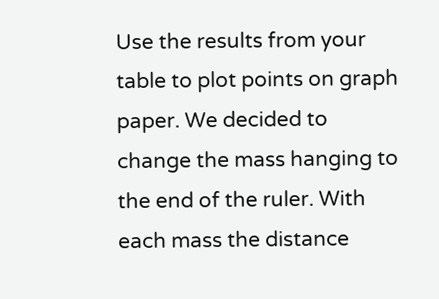Use the results from your table to plot points on graph paper. We decided to change the mass hanging to the end of the ruler. With each mass the distance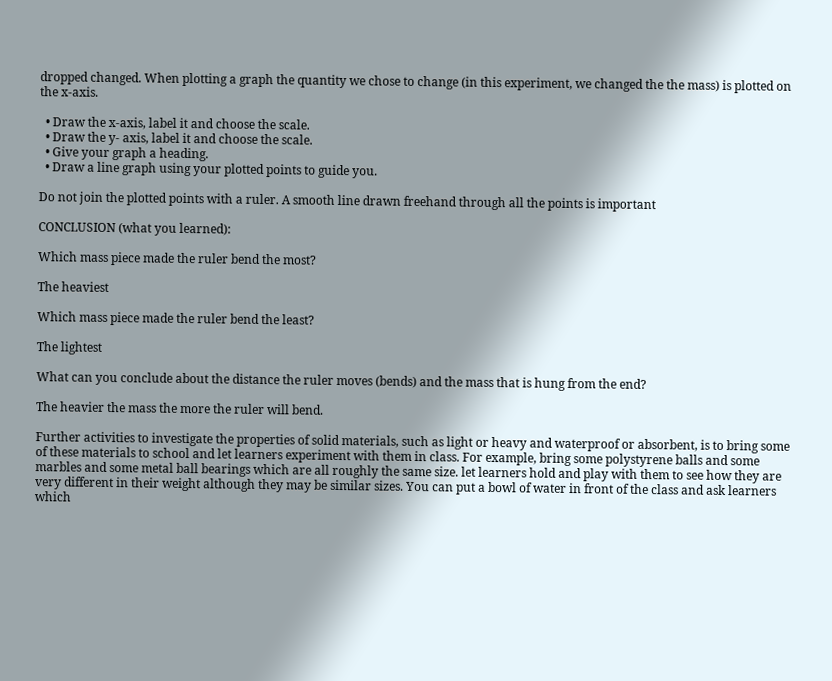dropped changed. When plotting a graph the quantity we chose to change (in this experiment, we changed the the mass) is plotted on the x-axis.

  • Draw the x-axis, label it and choose the scale.
  • Draw the y- axis, label it and choose the scale.
  • Give your graph a heading.
  • Draw a line graph using your plotted points to guide you.

Do not join the plotted points with a ruler. A smooth line drawn freehand through all the points is important

CONCLUSION (what you learned):

Which mass piece made the ruler bend the most?

The heaviest

Which mass piece made the ruler bend the least?

The lightest

What can you conclude about the distance the ruler moves (bends) and the mass that is hung from the end?

The heavier the mass the more the ruler will bend.

Further activities to investigate the properties of solid materials, such as light or heavy and waterproof or absorbent, is to bring some of these materials to school and let learners experiment with them in class. For example, bring some polystyrene balls and some marbles and some metal ball bearings which are all roughly the same size. let learners hold and play with them to see how they are very different in their weight although they may be similar sizes. You can put a bowl of water in front of the class and ask learners which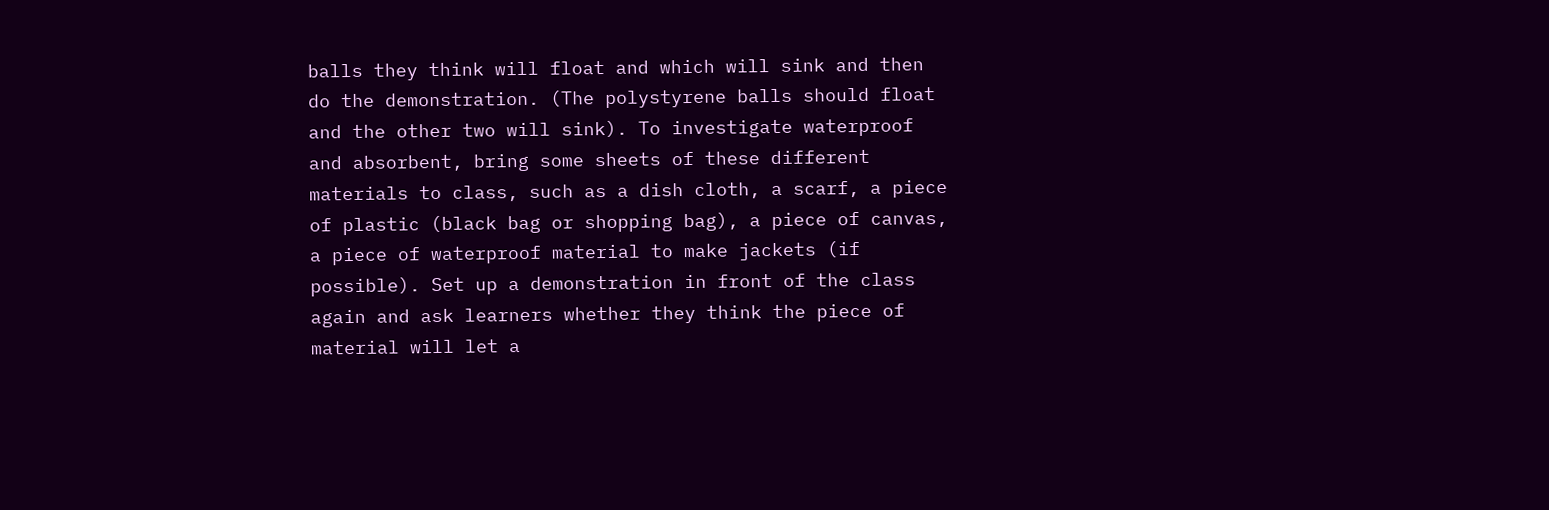balls they think will float and which will sink and then do the demonstration. (The polystyrene balls should float and the other two will sink). To investigate waterproof and absorbent, bring some sheets of these different materials to class, such as a dish cloth, a scarf, a piece of plastic (black bag or shopping bag), a piece of canvas, a piece of waterproof material to make jackets (if possible). Set up a demonstration in front of the class again and ask learners whether they think the piece of material will let a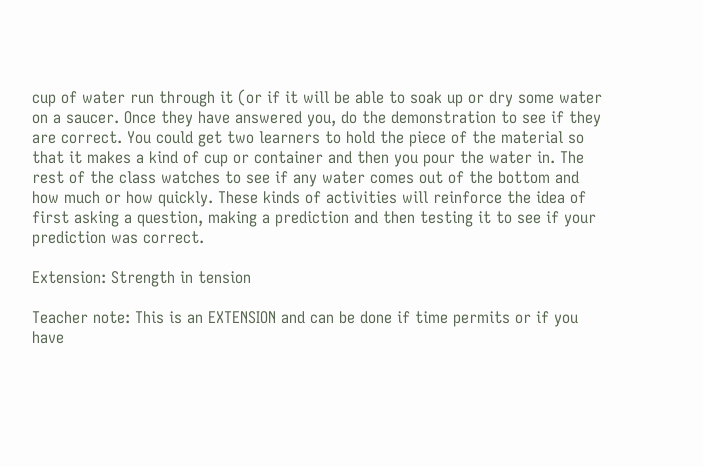cup of water run through it (or if it will be able to soak up or dry some water on a saucer. Once they have answered you, do the demonstration to see if they are correct. You could get two learners to hold the piece of the material so that it makes a kind of cup or container and then you pour the water in. The rest of the class watches to see if any water comes out of the bottom and how much or how quickly. These kinds of activities will reinforce the idea of first asking a question, making a prediction and then testing it to see if your prediction was correct.

Extension: Strength in tension

Teacher note: This is an EXTENSION and can be done if time permits or if you have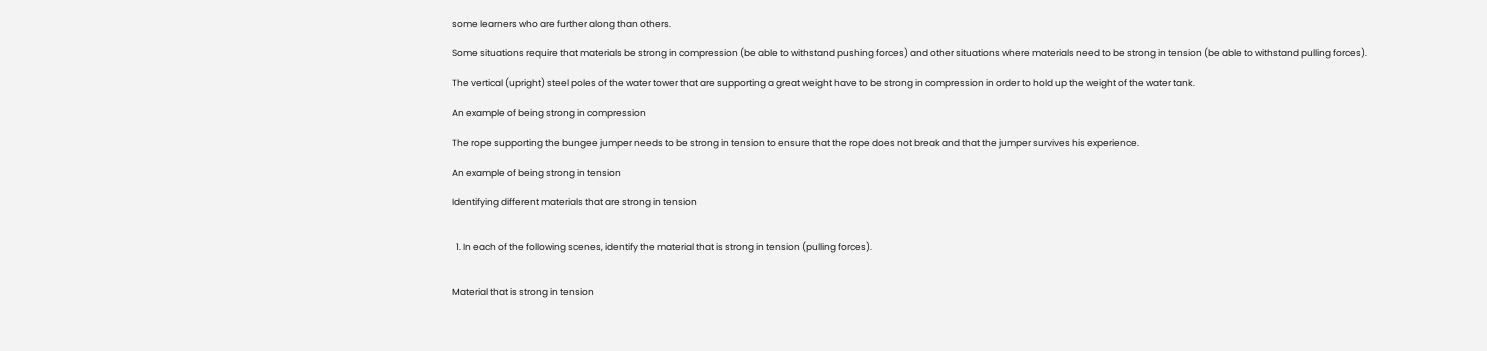some learners who are further along than others.

Some situations require that materials be strong in compression (be able to withstand pushing forces) and other situations where materials need to be strong in tension (be able to withstand pulling forces).

The vertical (upright) steel poles of the water tower that are supporting a great weight have to be strong in compression in order to hold up the weight of the water tank.

An example of being strong in compression

The rope supporting the bungee jumper needs to be strong in tension to ensure that the rope does not break and that the jumper survives his experience.

An example of being strong in tension

Identifying different materials that are strong in tension


  1. In each of the following scenes, identify the material that is strong in tension (pulling forces).


Material that is strong in tension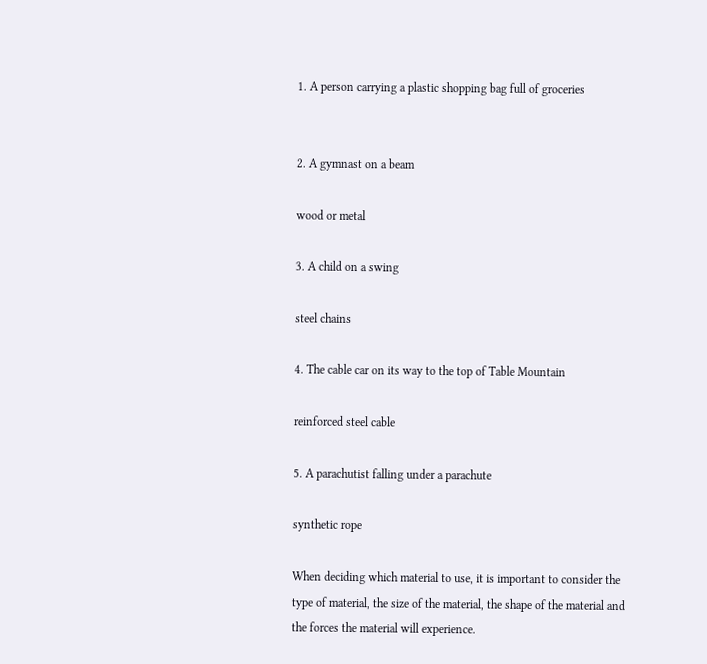1. A person carrying a plastic shopping bag full of groceries


2. A gymnast on a beam

wood or metal

3. A child on a swing

steel chains

4. The cable car on its way to the top of Table Mountain

reinforced steel cable

5. A parachutist falling under a parachute

synthetic rope

When deciding which material to use, it is important to consider the type of material, the size of the material, the shape of the material and the forces the material will experience.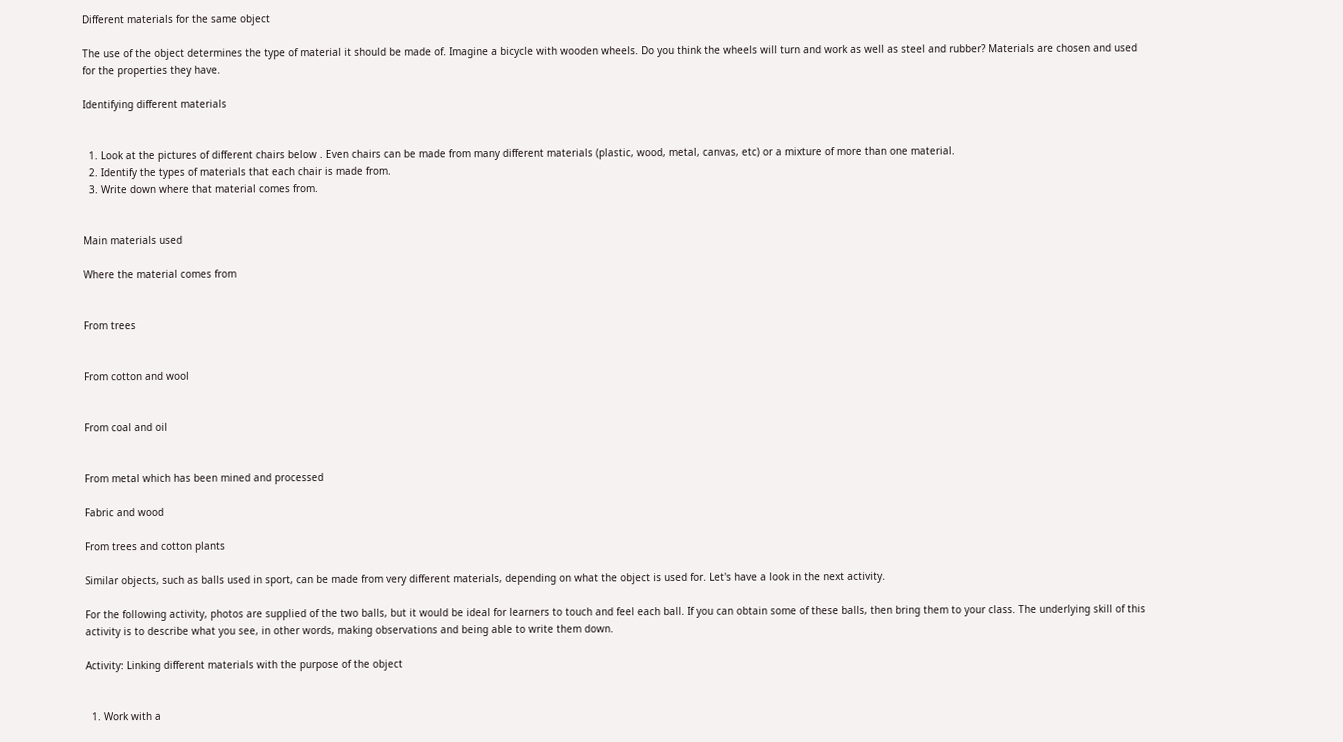Different materials for the same object

The use of the object determines the type of material it should be made of. Imagine a bicycle with wooden wheels. Do you think the wheels will turn and work as well as steel and rubber? Materials are chosen and used for the properties they have.

Identifying different materials


  1. Look at the pictures of different chairs below . Even chairs can be made from many different materials (plastic, wood, metal, canvas, etc) or a mixture of more than one material.
  2. Identify the types of materials that each chair is made from.
  3. Write down where that material comes from.


Main materials used

Where the material comes from


From trees


From cotton and wool


From coal and oil


From metal which has been mined and processed

Fabric and wood

From trees and cotton plants

Similar objects, such as balls used in sport, can be made from very different materials, depending on what the object is used for. Let's have a look in the next activity.

For the following activity, photos are supplied of the two balls, but it would be ideal for learners to touch and feel each ball. If you can obtain some of these balls, then bring them to your class. The underlying skill of this activity is to describe what you see, in other words, making observations and being able to write them down.

Activity: Linking different materials with the purpose of the object


  1. Work with a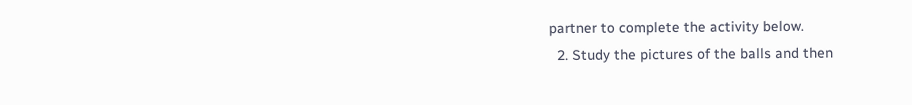partner to complete the activity below.
  2. Study the pictures of the balls and then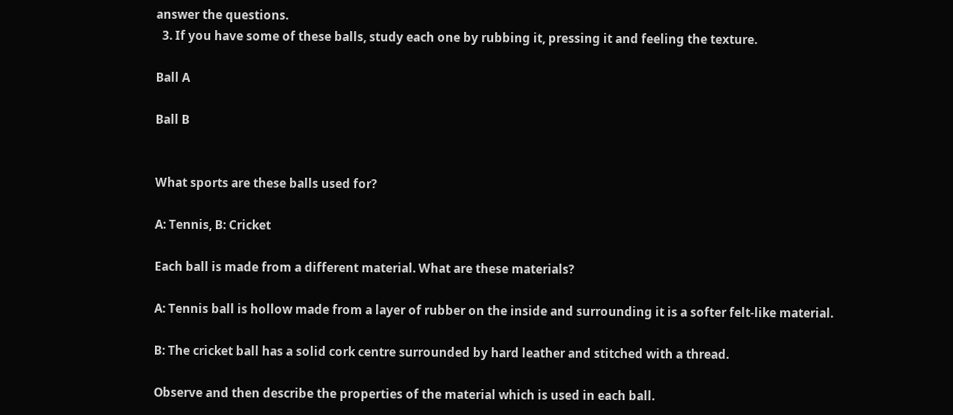answer the questions.
  3. If you have some of these balls, study each one by rubbing it, pressing it and feeling the texture.

Ball A

Ball B


What sports are these balls used for?

A: Tennis, B: Cricket

Each ball is made from a different material. What are these materials?

A: Tennis ball is hollow made from a layer of rubber on the inside and surrounding it is a softer felt-like material.

B: The cricket ball has a solid cork centre surrounded by hard leather and stitched with a thread.

Observe and then describe the properties of the material which is used in each ball.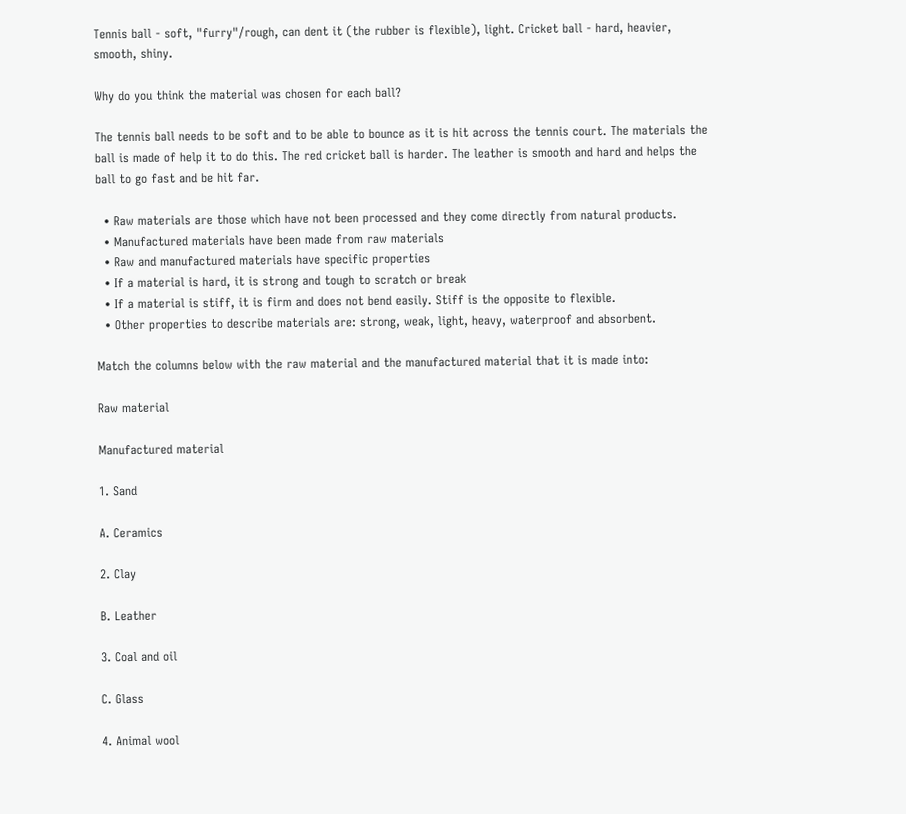Tennis ball - soft, "furry"/rough, can dent it (the rubber is flexible), light. Cricket ball - hard, heavier, smooth, shiny.

Why do you think the material was chosen for each ball?

The tennis ball needs to be soft and to be able to bounce as it is hit across the tennis court. The materials the ball is made of help it to do this. The red cricket ball is harder. The leather is smooth and hard and helps the ball to go fast and be hit far.

  • Raw materials are those which have not been processed and they come directly from natural products.
  • Manufactured materials have been made from raw materials
  • Raw and manufactured materials have specific properties
  • If a material is hard, it is strong and tough to scratch or break
  • If a material is stiff, it is firm and does not bend easily. Stiff is the opposite to flexible.
  • Other properties to describe materials are: strong, weak, light, heavy, waterproof and absorbent.

Match the columns below with the raw material and the manufactured material that it is made into:

Raw material

Manufactured material

1. Sand

A. Ceramics

2. Clay

B. Leather

3. Coal and oil

C. Glass

4. Animal wool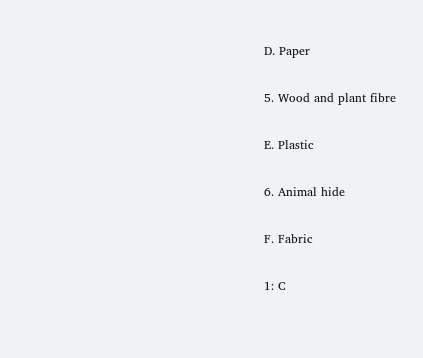D. Paper

5. Wood and plant fibre

E. Plastic

6. Animal hide

F. Fabric

1: C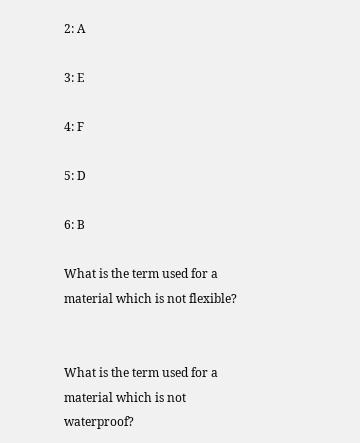2: A

3: E

4: F

5: D

6: B

What is the term used for a material which is not flexible?


What is the term used for a material which is not waterproof?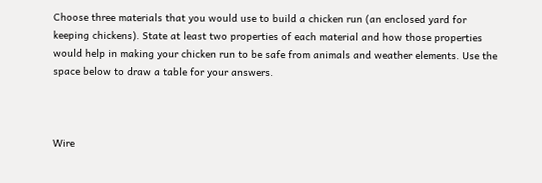Choose three materials that you would use to build a chicken run (an enclosed yard for keeping chickens). State at least two properties of each material and how those properties would help in making your chicken run to be safe from animals and weather elements. Use the space below to draw a table for your answers.



Wire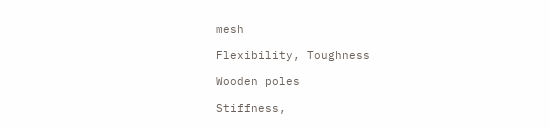mesh

Flexibility, Toughness

Wooden poles

Stiffness,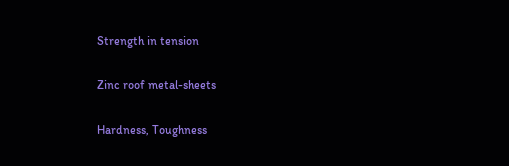Strength in tension

Zinc roof metal-sheets

Hardness, Toughness